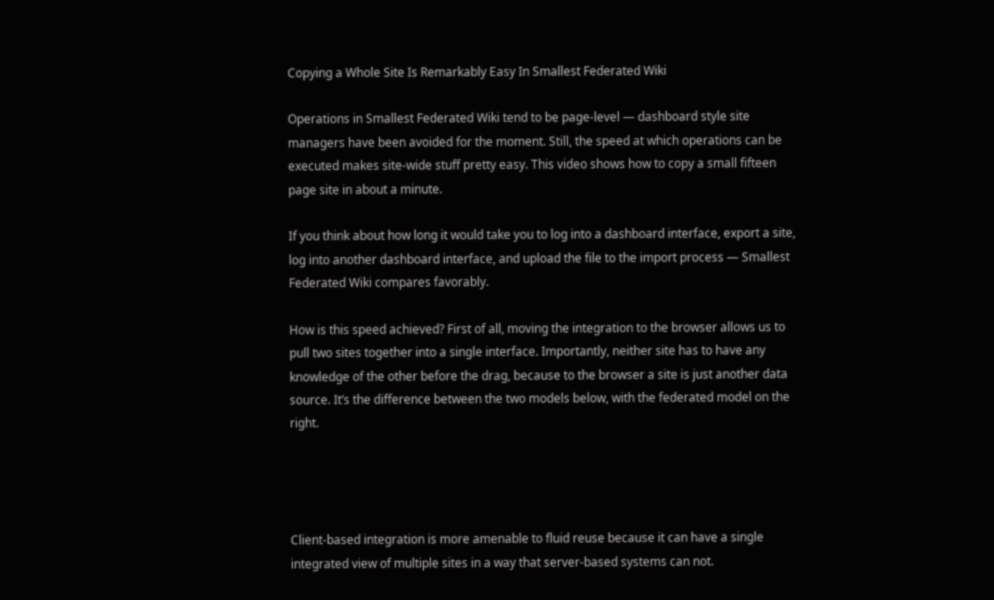Copying a Whole Site Is Remarkably Easy In Smallest Federated Wiki

Operations in Smallest Federated Wiki tend to be page-level — dashboard style site managers have been avoided for the moment. Still, the speed at which operations can be executed makes site-wide stuff pretty easy. This video shows how to copy a small fifteen page site in about a minute.

If you think about how long it would take you to log into a dashboard interface, export a site, log into another dashboard interface, and upload the file to the import process — Smallest Federated Wiki compares favorably.

How is this speed achieved? First of all, moving the integration to the browser allows us to pull two sites together into a single interface. Importantly, neither site has to have any knowledge of the other before the drag, because to the browser a site is just another data source. It’s the difference between the two models below, with the federated model on the right.




Client-based integration is more amenable to fluid reuse because it can have a single integrated view of multiple sites in a way that server-based systems can not.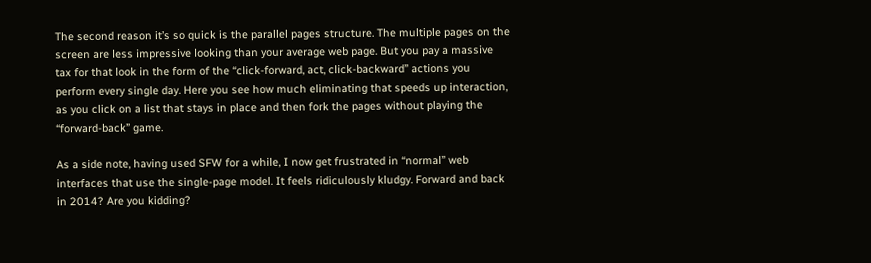The second reason it’s so quick is the parallel pages structure. The multiple pages on the screen are less impressive looking than your average web page. But you pay a massive tax for that look in the form of the “click-forward, act, click-backward” actions you perform every single day. Here you see how much eliminating that speeds up interaction, as you click on a list that stays in place and then fork the pages without playing the “forward-back” game.

As a side note, having used SFW for a while, I now get frustrated in “normal” web interfaces that use the single-page model. It feels ridiculously kludgy. Forward and back in 2014? Are you kidding?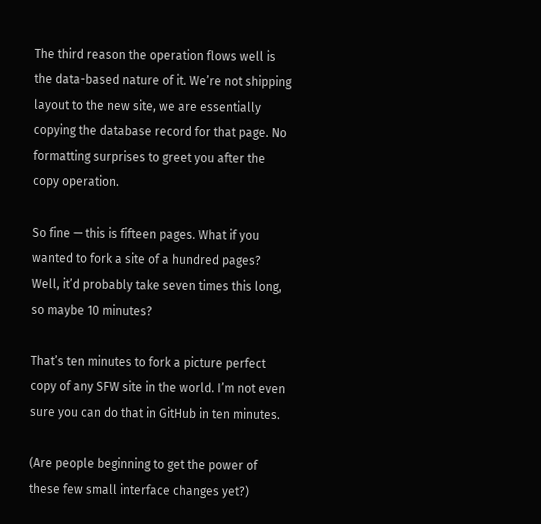The third reason the operation flows well is the data-based nature of it. We’re not shipping layout to the new site, we are essentially copying the database record for that page. No formatting surprises to greet you after the copy operation.

So fine — this is fifteen pages. What if you wanted to fork a site of a hundred pages? Well, it’d probably take seven times this long, so maybe 10 minutes?

That’s ten minutes to fork a picture perfect copy of any SFW site in the world. I’m not even sure you can do that in GitHub in ten minutes.

(Are people beginning to get the power of these few small interface changes yet?)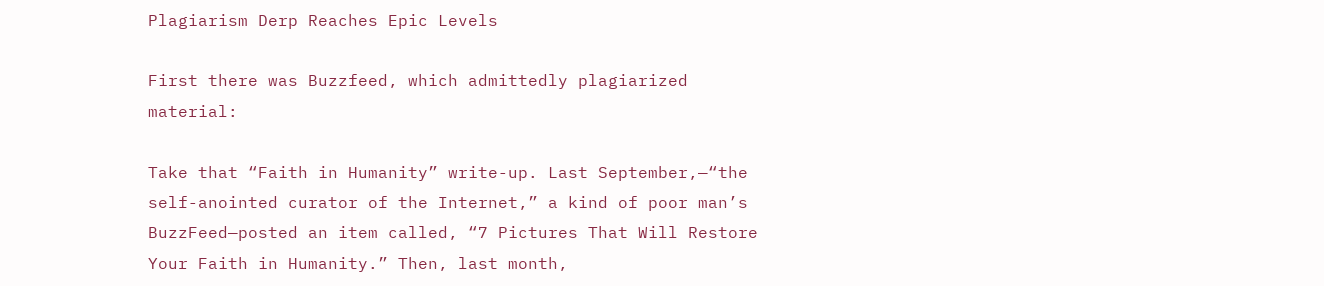Plagiarism Derp Reaches Epic Levels

First there was Buzzfeed, which admittedly plagiarized material:

Take that “Faith in Humanity” write-up. Last September,—“the self-anointed curator of the Internet,” a kind of poor man’s BuzzFeed—posted an item called, “7 Pictures That Will Restore Your Faith in Humanity.” Then, last month,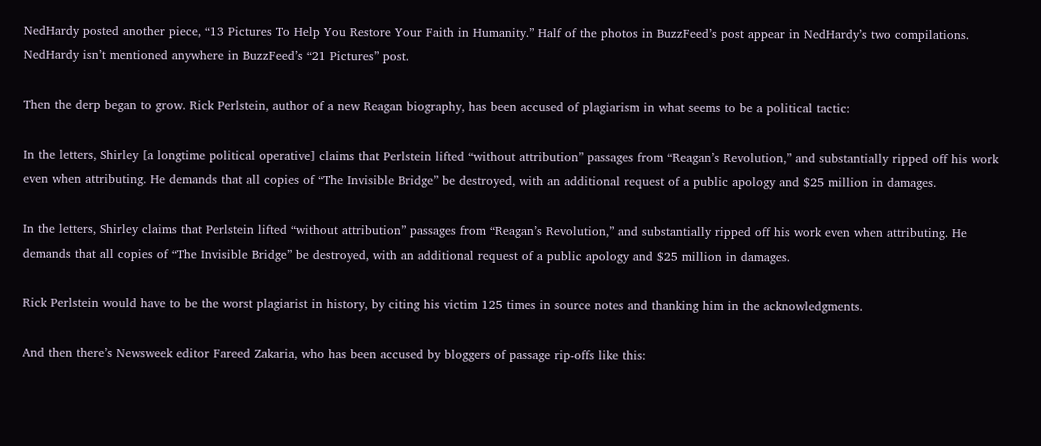NedHardy posted another piece, “13 Pictures To Help You Restore Your Faith in Humanity.” Half of the photos in BuzzFeed’s post appear in NedHardy’s two compilations. NedHardy isn’t mentioned anywhere in BuzzFeed’s “21 Pictures” post.

Then the derp began to grow. Rick Perlstein, author of a new Reagan biography, has been accused of plagiarism in what seems to be a political tactic:

In the letters, Shirley [a longtime political operative] claims that Perlstein lifted “without attribution” passages from “Reagan’s Revolution,” and substantially ripped off his work even when attributing. He demands that all copies of “The Invisible Bridge” be destroyed, with an additional request of a public apology and $25 million in damages.

In the letters, Shirley claims that Perlstein lifted “without attribution” passages from “Reagan’s Revolution,” and substantially ripped off his work even when attributing. He demands that all copies of “The Invisible Bridge” be destroyed, with an additional request of a public apology and $25 million in damages.

Rick Perlstein would have to be the worst plagiarist in history, by citing his victim 125 times in source notes and thanking him in the acknowledgments.

And then there’s Newsweek editor Fareed Zakaria, who has been accused by bloggers of passage rip-offs like this: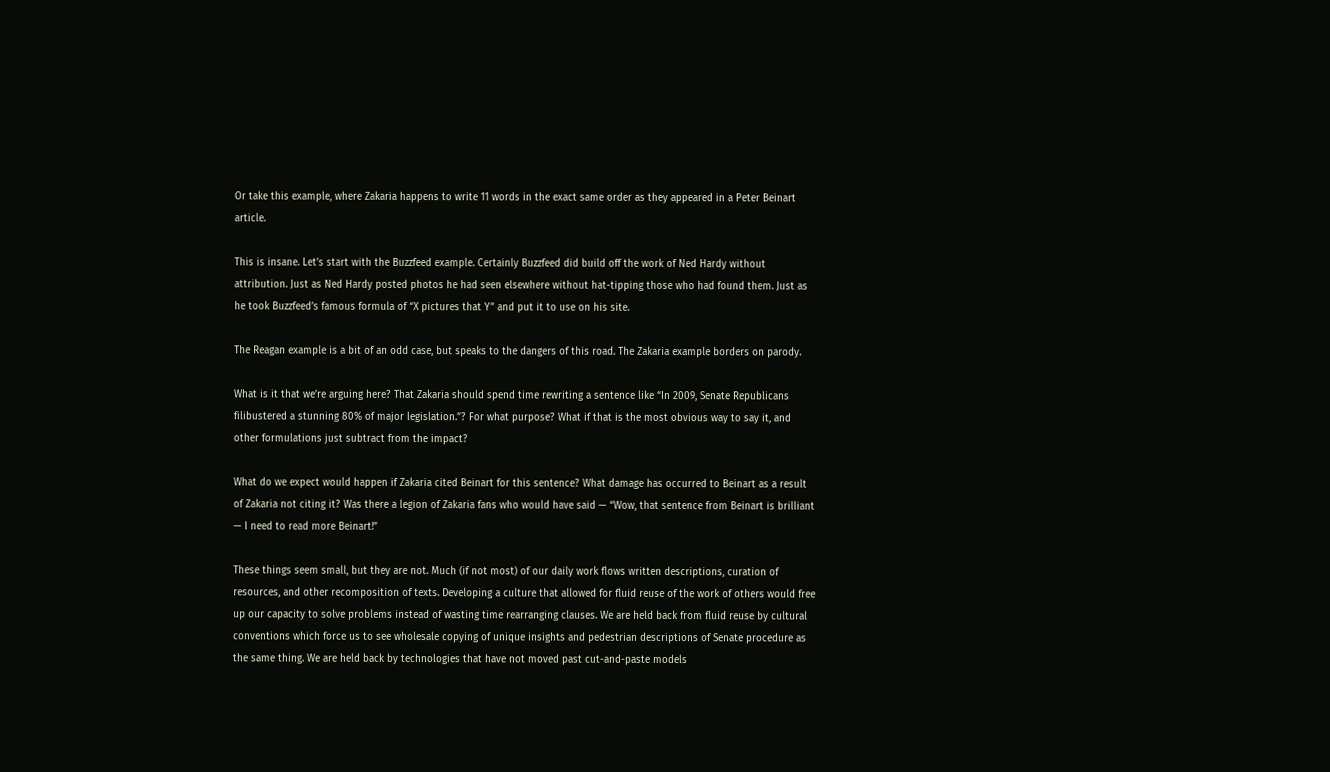Or take this example, where Zakaria happens to write 11 words in the exact same order as they appeared in a Peter Beinart article.

This is insane. Let’s start with the Buzzfeed example. Certainly Buzzfeed did build off the work of Ned Hardy without attribution. Just as Ned Hardy posted photos he had seen elsewhere without hat-tipping those who had found them. Just as he took Buzzfeed’s famous formula of “X pictures that Y” and put it to use on his site.

The Reagan example is a bit of an odd case, but speaks to the dangers of this road. The Zakaria example borders on parody.

What is it that we’re arguing here? That Zakaria should spend time rewriting a sentence like “In 2009, Senate Republicans filibustered a stunning 80% of major legislation.”? For what purpose? What if that is the most obvious way to say it, and other formulations just subtract from the impact?

What do we expect would happen if Zakaria cited Beinart for this sentence? What damage has occurred to Beinart as a result of Zakaria not citing it? Was there a legion of Zakaria fans who would have said — “Wow, that sentence from Beinart is brilliant — I need to read more Beinart!”

These things seem small, but they are not. Much (if not most) of our daily work flows written descriptions, curation of resources, and other recomposition of texts. Developing a culture that allowed for fluid reuse of the work of others would free up our capacity to solve problems instead of wasting time rearranging clauses. We are held back from fluid reuse by cultural conventions which force us to see wholesale copying of unique insights and pedestrian descriptions of Senate procedure as the same thing. We are held back by technologies that have not moved past cut-and-paste models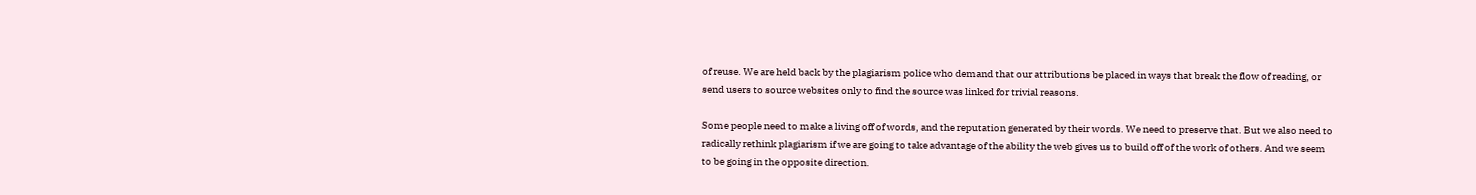of reuse. We are held back by the plagiarism police who demand that our attributions be placed in ways that break the flow of reading, or send users to source websites only to find the source was linked for trivial reasons.

Some people need to make a living off of words, and the reputation generated by their words. We need to preserve that. But we also need to radically rethink plagiarism if we are going to take advantage of the ability the web gives us to build off of the work of others. And we seem to be going in the opposite direction.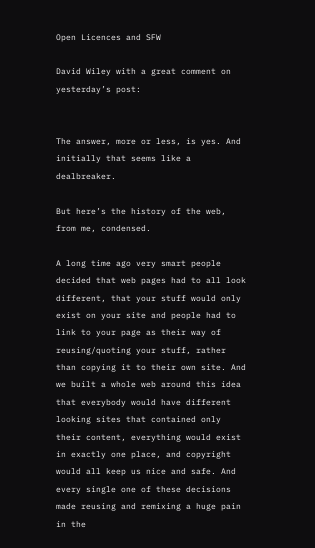Open Licences and SFW

David Wiley with a great comment on yesterday’s post:


The answer, more or less, is yes. And initially that seems like a dealbreaker.

But here’s the history of the web, from me, condensed.

A long time ago very smart people decided that web pages had to all look different, that your stuff would only exist on your site and people had to link to your page as their way of reusing/quoting your stuff, rather than copying it to their own site. And we built a whole web around this idea that everybody would have different looking sites that contained only their content, everything would exist in exactly one place, and copyright would all keep us nice and safe. And every single one of these decisions made reusing and remixing a huge pain in the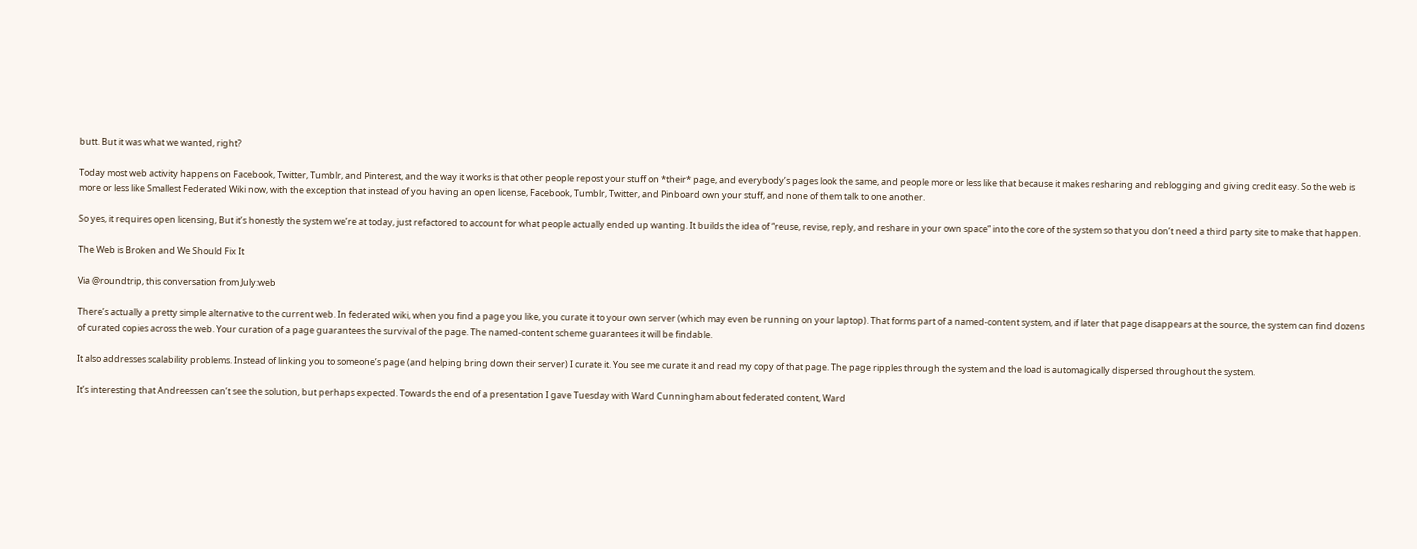butt. But it was what we wanted, right?

Today most web activity happens on Facebook, Twitter, Tumblr, and Pinterest, and the way it works is that other people repost your stuff on *their* page, and everybody’s pages look the same, and people more or less like that because it makes resharing and reblogging and giving credit easy. So the web is more or less like Smallest Federated Wiki now, with the exception that instead of you having an open license, Facebook, Tumblr, Twitter, and Pinboard own your stuff, and none of them talk to one another.

So yes, it requires open licensing, But it’s honestly the system we’re at today, just refactored to account for what people actually ended up wanting. It builds the idea of “reuse, revise, reply, and reshare in your own space” into the core of the system so that you don’t need a third party site to make that happen.

The Web is Broken and We Should Fix It

Via @roundtrip, this conversation from July:web

There’s actually a pretty simple alternative to the current web. In federated wiki, when you find a page you like, you curate it to your own server (which may even be running on your laptop). That forms part of a named-content system, and if later that page disappears at the source, the system can find dozens of curated copies across the web. Your curation of a page guarantees the survival of the page. The named-content scheme guarantees it will be findable.

It also addresses scalability problems. Instead of linking you to someone’s page (and helping bring down their server) I curate it. You see me curate it and read my copy of that page. The page ripples through the system and the load is automagically dispersed throughout the system.

It’s interesting that Andreessen can’t see the solution, but perhaps expected. Towards the end of a presentation I gave Tuesday with Ward Cunningham about federated content, Ward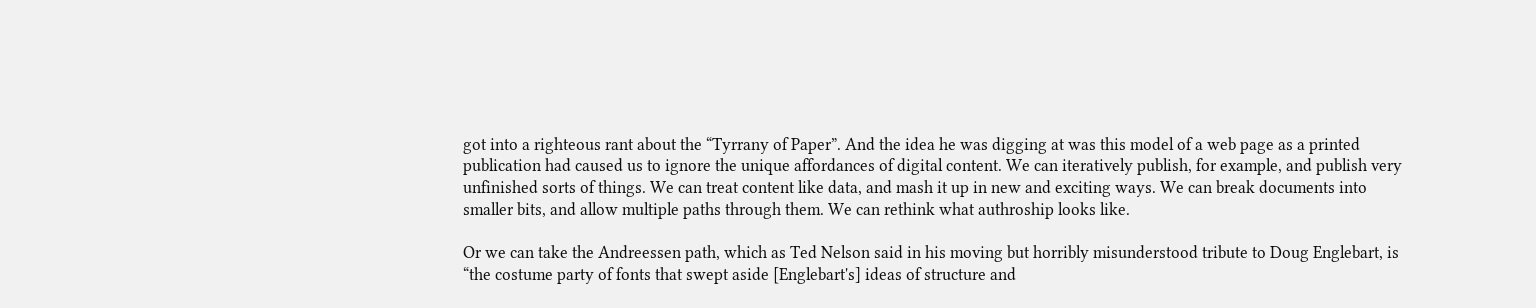got into a righteous rant about the “Tyrrany of Paper”. And the idea he was digging at was this model of a web page as a printed publication had caused us to ignore the unique affordances of digital content. We can iteratively publish, for example, and publish very unfinished sorts of things. We can treat content like data, and mash it up in new and exciting ways. We can break documents into smaller bits, and allow multiple paths through them. We can rethink what authroship looks like.

Or we can take the Andreessen path, which as Ted Nelson said in his moving but horribly misunderstood tribute to Doug Englebart, is “the costume party of fonts that swept aside [Englebart's] ideas of structure and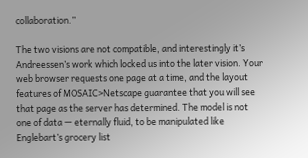collaboration.”

The two visions are not compatible, and interestingly it’s Andreessen’s work which locked us into the later vision. Your web browser requests one page at a time, and the layout features of MOSAIC>Netscape guarantee that you will see that page as the server has determined. The model is not one of data — eternally fluid, to be manipulated like Englebart’s grocery list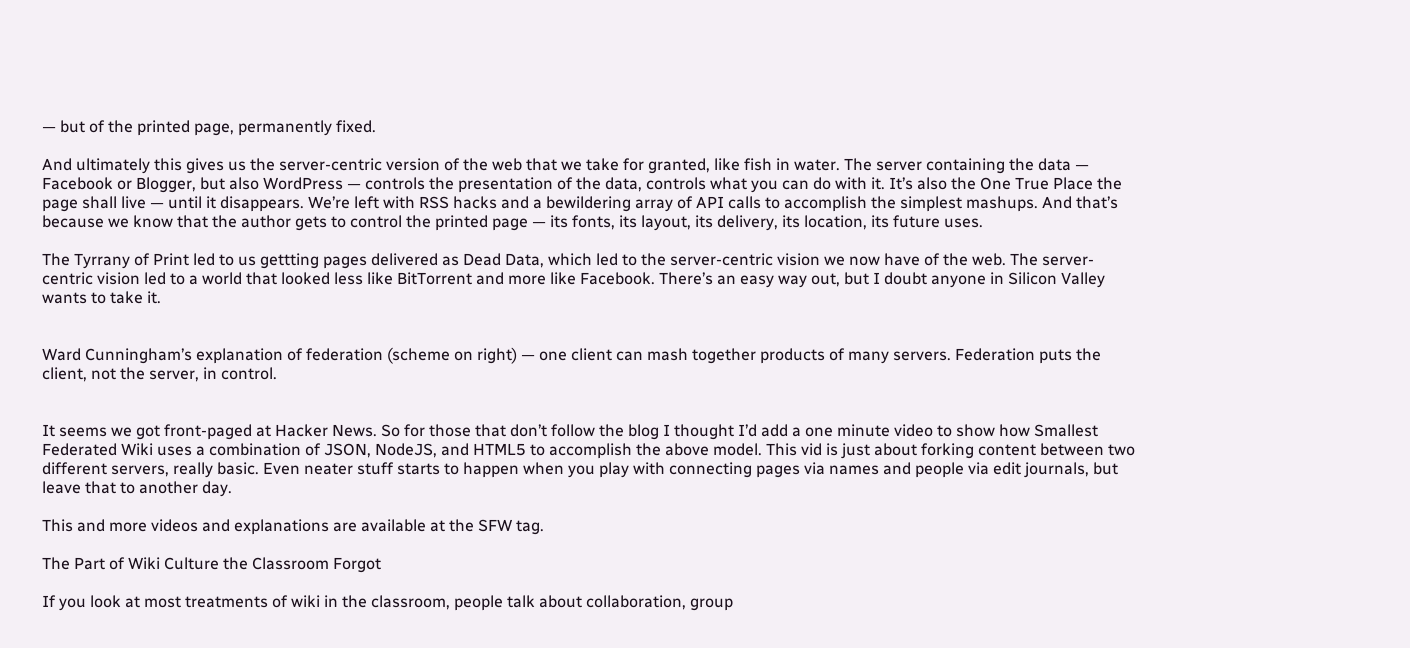— but of the printed page, permanently fixed.

And ultimately this gives us the server-centric version of the web that we take for granted, like fish in water. The server containing the data — Facebook or Blogger, but also WordPress — controls the presentation of the data, controls what you can do with it. It’s also the One True Place the page shall live — until it disappears. We’re left with RSS hacks and a bewildering array of API calls to accomplish the simplest mashups. And that’s because we know that the author gets to control the printed page — its fonts, its layout, its delivery, its location, its future uses.

The Tyrrany of Print led to us gettting pages delivered as Dead Data, which led to the server-centric vision we now have of the web. The server-centric vision led to a world that looked less like BitTorrent and more like Facebook. There’s an easy way out, but I doubt anyone in Silicon Valley wants to take it.


Ward Cunningham’s explanation of federation (scheme on right) — one client can mash together products of many servers. Federation puts the client, not the server, in control.


It seems we got front-paged at Hacker News. So for those that don’t follow the blog I thought I’d add a one minute video to show how Smallest Federated Wiki uses a combination of JSON, NodeJS, and HTML5 to accomplish the above model. This vid is just about forking content between two different servers, really basic. Even neater stuff starts to happen when you play with connecting pages via names and people via edit journals, but leave that to another day.

This and more videos and explanations are available at the SFW tag.

The Part of Wiki Culture the Classroom Forgot

If you look at most treatments of wiki in the classroom, people talk about collaboration, group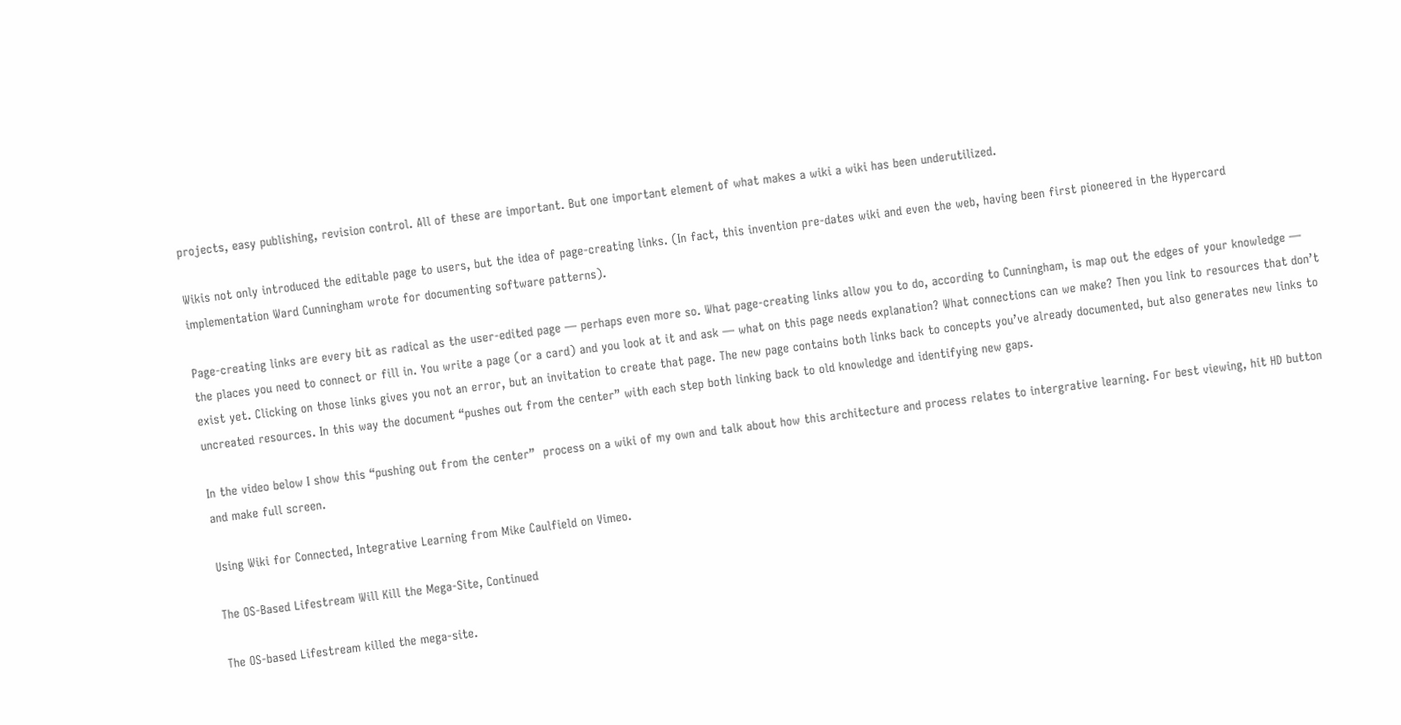projects, easy publishing, revision control. All of these are important. But one important element of what makes a wiki a wiki has been underutilized.

Wikis not only introduced the editable page to users, but the idea of page-creating links. (In fact, this invention pre-dates wiki and even the web, having been first pioneered in the Hypercard implementation Ward Cunningham wrote for documenting software patterns).

Page-creating links are every bit as radical as the user-edited page — perhaps even more so. What page-creating links allow you to do, according to Cunningham, is map out the edges of your knowledge — the places you need to connect or fill in. You write a page (or a card) and you look at it and ask — what on this page needs explanation? What connections can we make? Then you link to resources that don’t exist yet. Clicking on those links gives you not an error, but an invitation to create that page. The new page contains both links back to concepts you’ve already documented, but also generates new links to uncreated resources. In this way the document “pushes out from the center” with each step both linking back to old knowledge and identifying new gaps.

In the video below I show this “pushing out from the center”  process on a wiki of my own and talk about how this architecture and process relates to intergrative learning. For best viewing, hit HD button and make full screen.

Using Wiki for Connected, Integrative Learning from Mike Caulfield on Vimeo.

The OS-Based Lifestream Will Kill the Mega-Site, Continued

The OS-based Lifestream killed the mega-site.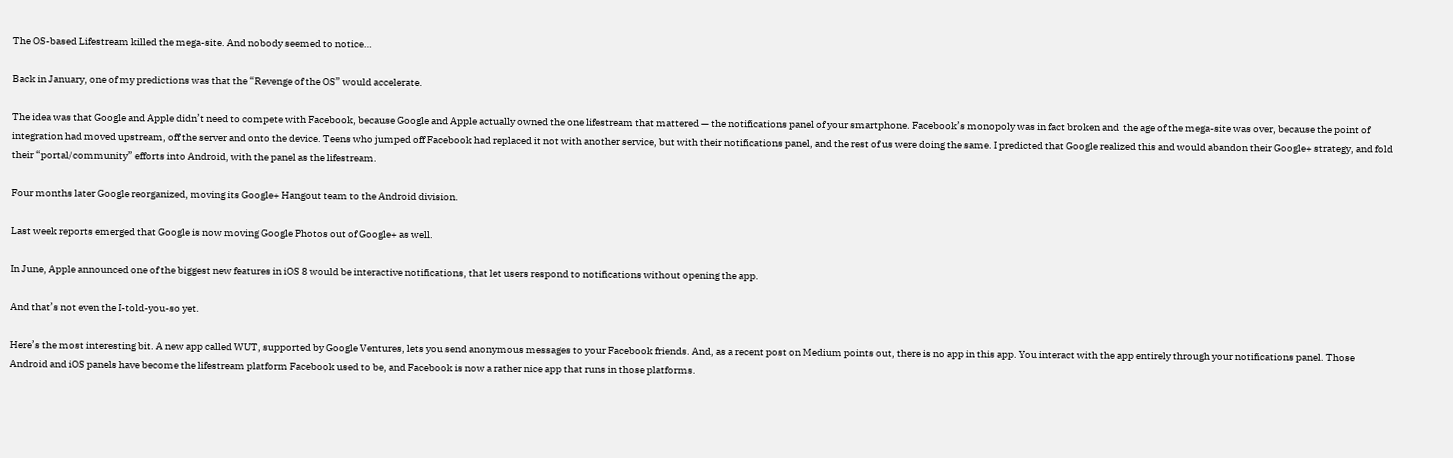The OS-based Lifestream killed the mega-site. And nobody seemed to notice…

Back in January, one of my predictions was that the “Revenge of the OS” would accelerate.

The idea was that Google and Apple didn’t need to compete with Facebook, because Google and Apple actually owned the one lifestream that mattered — the notifications panel of your smartphone. Facebook’s monopoly was in fact broken and  the age of the mega-site was over, because the point of integration had moved upstream, off the server and onto the device. Teens who jumped off Facebook had replaced it not with another service, but with their notifications panel, and the rest of us were doing the same. I predicted that Google realized this and would abandon their Google+ strategy, and fold their “portal/community” efforts into Android, with the panel as the lifestream.

Four months later Google reorganized, moving its Google+ Hangout team to the Android division.

Last week reports emerged that Google is now moving Google Photos out of Google+ as well.

In June, Apple announced one of the biggest new features in iOS 8 would be interactive notifications, that let users respond to notifications without opening the app.

And that’s not even the I-told-you-so yet.

Here’s the most interesting bit. A new app called WUT, supported by Google Ventures, lets you send anonymous messages to your Facebook friends. And, as a recent post on Medium points out, there is no app in this app. You interact with the app entirely through your notifications panel. Those Android and iOS panels have become the lifestream platform Facebook used to be, and Facebook is now a rather nice app that runs in those platforms.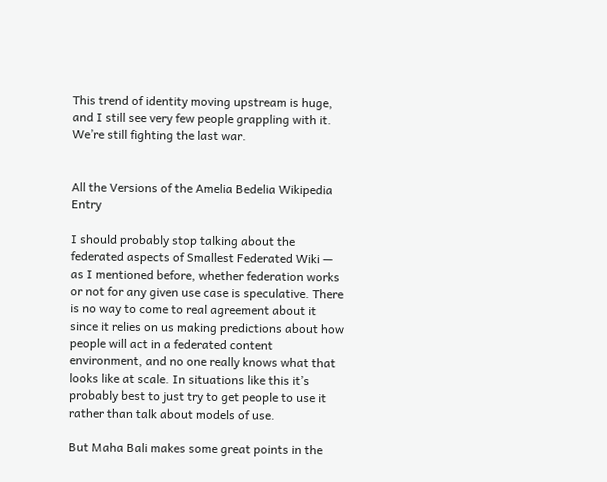This trend of identity moving upstream is huge, and I still see very few people grappling with it. We’re still fighting the last war.


All the Versions of the Amelia Bedelia Wikipedia Entry

I should probably stop talking about the federated aspects of Smallest Federated Wiki — as I mentioned before, whether federation works or not for any given use case is speculative. There is no way to come to real agreement about it since it relies on us making predictions about how people will act in a federated content environment, and no one really knows what that looks like at scale. In situations like this it’s probably best to just try to get people to use it rather than talk about models of use.

But Maha Bali makes some great points in the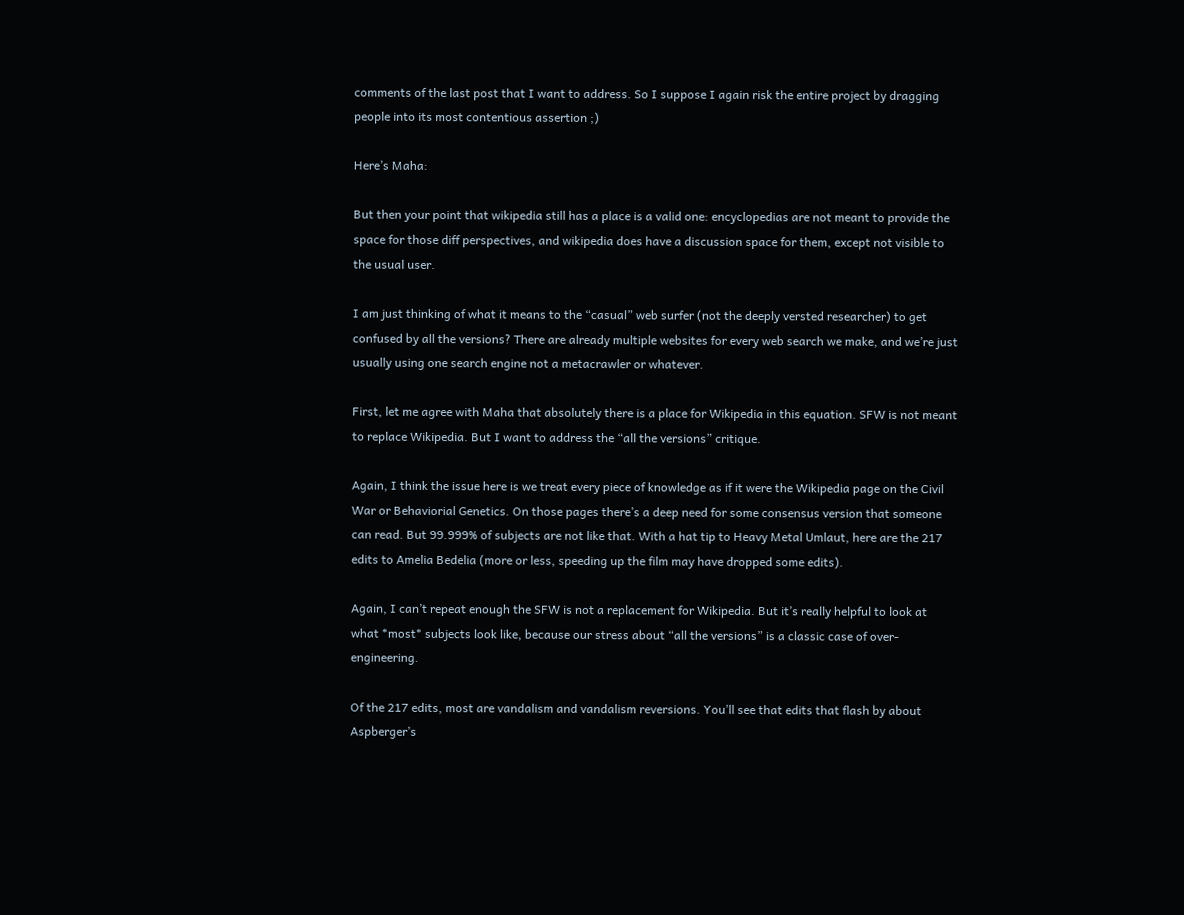comments of the last post that I want to address. So I suppose I again risk the entire project by dragging people into its most contentious assertion ;)

Here’s Maha:

But then your point that wikipedia still has a place is a valid one: encyclopedias are not meant to provide the space for those diff perspectives, and wikipedia does have a discussion space for them, except not visible to the usual user.

I am just thinking of what it means to the “casual” web surfer (not the deeply versted researcher) to get confused by all the versions? There are already multiple websites for every web search we make, and we’re just usually using one search engine not a metacrawler or whatever.

First, let me agree with Maha that absolutely there is a place for Wikipedia in this equation. SFW is not meant to replace Wikipedia. But I want to address the “all the versions” critique.

Again, I think the issue here is we treat every piece of knowledge as if it were the Wikipedia page on the Civil War or Behaviorial Genetics. On those pages there’s a deep need for some consensus version that someone can read. But 99.999% of subjects are not like that. With a hat tip to Heavy Metal Umlaut, here are the 217 edits to Amelia Bedelia (more or less, speeding up the film may have dropped some edits).

Again, I can’t repeat enough the SFW is not a replacement for Wikipedia. But it’s really helpful to look at what *most* subjects look like, because our stress about “all the versions” is a classic case of over-engineering.

Of the 217 edits, most are vandalism and vandalism reversions. You’ll see that edits that flash by about Aspberger’s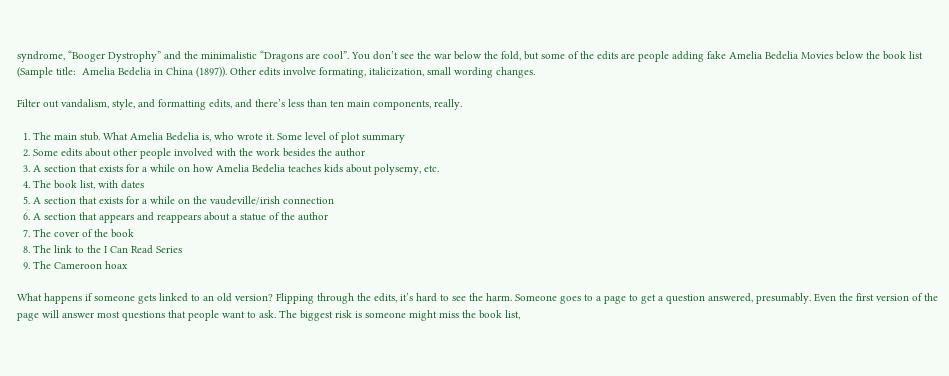syndrome, “Booger Dystrophy” and the minimalistic “Dragons are cool”. You don’t see the war below the fold, but some of the edits are people adding fake Amelia Bedelia Movies below the book list (Sample title:  Amelia Bedelia in China (1897)). Other edits involve formating, italicization, small wording changes.

Filter out vandalism, style, and formatting edits, and there’s less than ten main components, really.

  1. The main stub. What Amelia Bedelia is, who wrote it. Some level of plot summary
  2. Some edits about other people involved with the work besides the author
  3. A section that exists for a while on how Amelia Bedelia teaches kids about polysemy, etc.
  4. The book list, with dates
  5. A section that exists for a while on the vaudeville/irish connection
  6. A section that appears and reappears about a statue of the author
  7. The cover of the book
  8. The link to the I Can Read Series
  9. The Cameroon hoax

What happens if someone gets linked to an old version? Flipping through the edits, it’s hard to see the harm. Someone goes to a page to get a question answered, presumably. Even the first version of the page will answer most questions that people want to ask. The biggest risk is someone might miss the book list,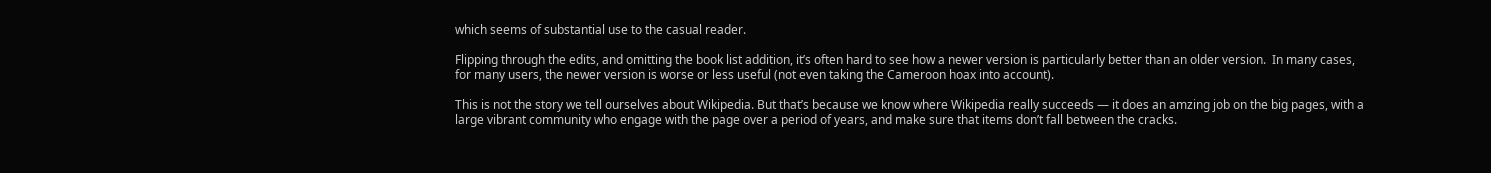which seems of substantial use to the casual reader.

Flipping through the edits, and omitting the book list addition, it’s often hard to see how a newer version is particularly better than an older version.  In many cases, for many users, the newer version is worse or less useful (not even taking the Cameroon hoax into account).

This is not the story we tell ourselves about Wikipedia. But that’s because we know where Wikipedia really succeeds — it does an amzing job on the big pages, with a large vibrant community who engage with the page over a period of years, and make sure that items don’t fall between the cracks.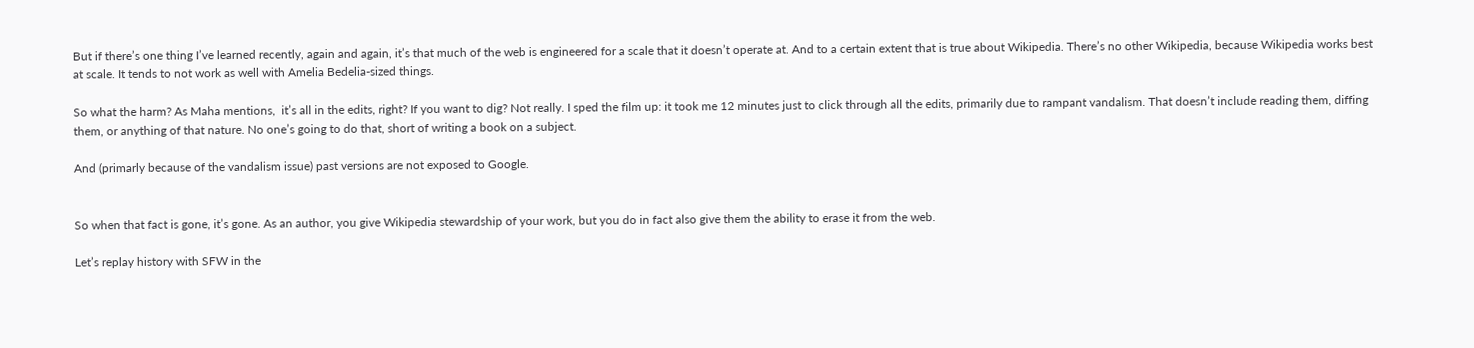But if there’s one thing I’ve learned recently, again and again, it’s that much of the web is engineered for a scale that it doesn’t operate at. And to a certain extent that is true about Wikipedia. There’s no other Wikipedia, because Wikipedia works best at scale. It tends to not work as well with Amelia Bedelia-sized things.

So what the harm? As Maha mentions,  it’s all in the edits, right? If you want to dig? Not really. I sped the film up: it took me 12 minutes just to click through all the edits, primarily due to rampant vandalism. That doesn’t include reading them, diffing them, or anything of that nature. No one’s going to do that, short of writing a book on a subject.

And (primarly because of the vandalism issue) past versions are not exposed to Google.


So when that fact is gone, it’s gone. As an author, you give Wikipedia stewardship of your work, but you do in fact also give them the ability to erase it from the web.

Let’s replay history with SFW in the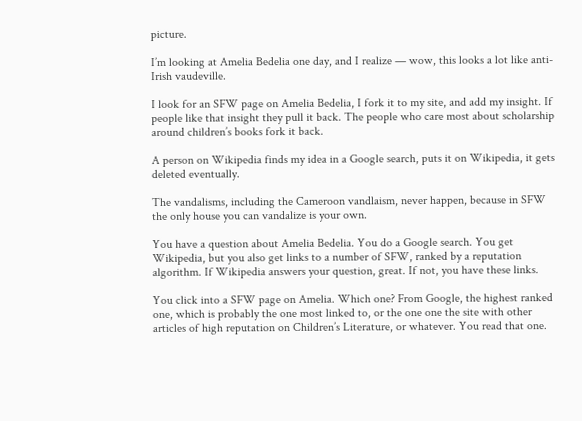picture.

I’m looking at Amelia Bedelia one day, and I realize — wow, this looks a lot like anti-Irish vaudeville.

I look for an SFW page on Amelia Bedelia, I fork it to my site, and add my insight. If people like that insight they pull it back. The people who care most about scholarship around children’s books fork it back.

A person on Wikipedia finds my idea in a Google search, puts it on Wikipedia, it gets deleted eventually.

The vandalisms, including the Cameroon vandlaism, never happen, because in SFW the only house you can vandalize is your own.

You have a question about Amelia Bedelia. You do a Google search. You get Wikipedia, but you also get links to a number of SFW, ranked by a reputation algorithm. If Wikipedia answers your question, great. If not, you have these links.

You click into a SFW page on Amelia. Which one? From Google, the highest ranked one, which is probably the one most linked to, or the one one the site with other articles of high reputation on Children’s Literature, or whatever. You read that one.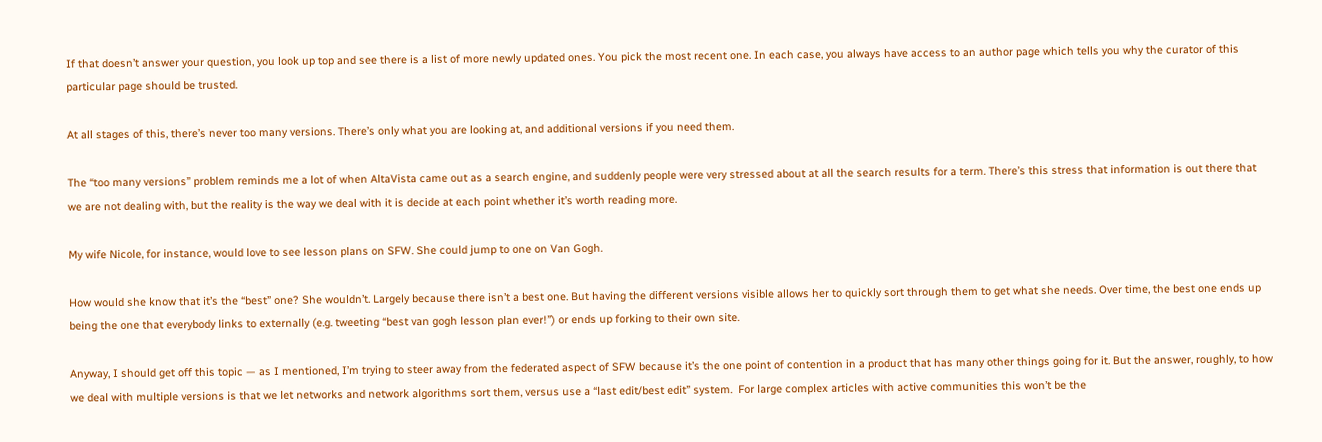If that doesn’t answer your question, you look up top and see there is a list of more newly updated ones. You pick the most recent one. In each case, you always have access to an author page which tells you why the curator of this particular page should be trusted.

At all stages of this, there’s never too many versions. There’s only what you are looking at, and additional versions if you need them.

The “too many versions” problem reminds me a lot of when AltaVista came out as a search engine, and suddenly people were very stressed about at all the search results for a term. There’s this stress that information is out there that we are not dealing with, but the reality is the way we deal with it is decide at each point whether it’s worth reading more.

My wife Nicole, for instance, would love to see lesson plans on SFW. She could jump to one on Van Gogh.

How would she know that it’s the “best” one? She wouldn’t. Largely because there isn’t a best one. But having the different versions visible allows her to quickly sort through them to get what she needs. Over time, the best one ends up being the one that everybody links to externally (e.g. tweeting “best van gogh lesson plan ever!”) or ends up forking to their own site.

Anyway, I should get off this topic — as I mentioned, I’m trying to steer away from the federated aspect of SFW because it’s the one point of contention in a product that has many other things going for it. But the answer, roughly, to how we deal with multiple versions is that we let networks and network algorithms sort them, versus use a “last edit/best edit” system.  For large complex articles with active communities this won’t be the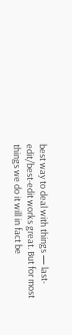best way to deal with things — last-edit/best-edit works great. But for most things we do it will in fact be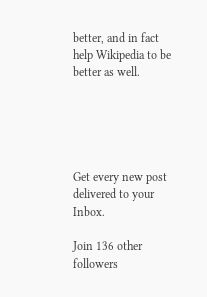better, and in fact help Wikipedia to be better as well.





Get every new post delivered to your Inbox.

Join 136 other followers